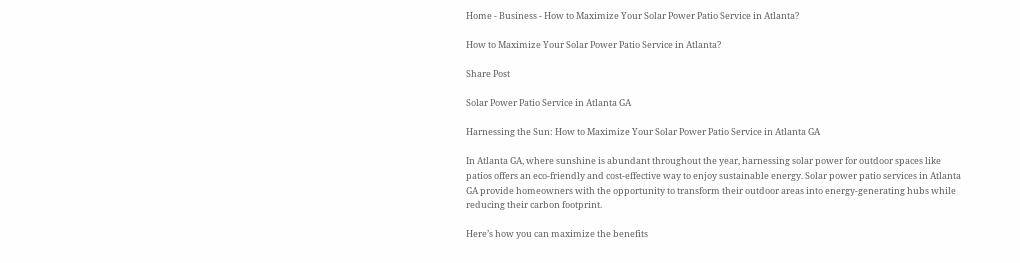Home - Business - How to Maximize Your Solar Power Patio Service in Atlanta?

How to Maximize Your Solar Power Patio Service in Atlanta?

Share Post

Solar Power Patio Service in Atlanta GA

Harnessing the Sun: How to Maximize Your Solar Power Patio Service in Atlanta GA

In Atlanta GA, where sunshine is abundant throughout the year, harnessing solar power for outdoor spaces like patios offers an eco-friendly and cost-effective way to enjoy sustainable energy. Solar power patio services in Atlanta GA provide homeowners with the opportunity to transform their outdoor areas into energy-generating hubs while reducing their carbon footprint.

Here’s how you can maximize the benefits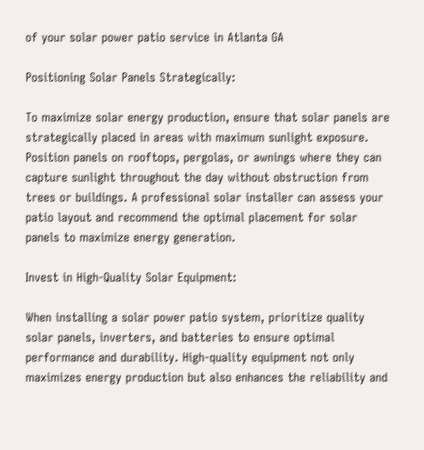of your solar power patio service in Atlanta GA

Positioning Solar Panels Strategically:

To maximize solar energy production, ensure that solar panels are strategically placed in areas with maximum sunlight exposure. Position panels on rooftops, pergolas, or awnings where they can capture sunlight throughout the day without obstruction from trees or buildings. A professional solar installer can assess your patio layout and recommend the optimal placement for solar panels to maximize energy generation.

Invest in High-Quality Solar Equipment:

When installing a solar power patio system, prioritize quality solar panels, inverters, and batteries to ensure optimal performance and durability. High-quality equipment not only maximizes energy production but also enhances the reliability and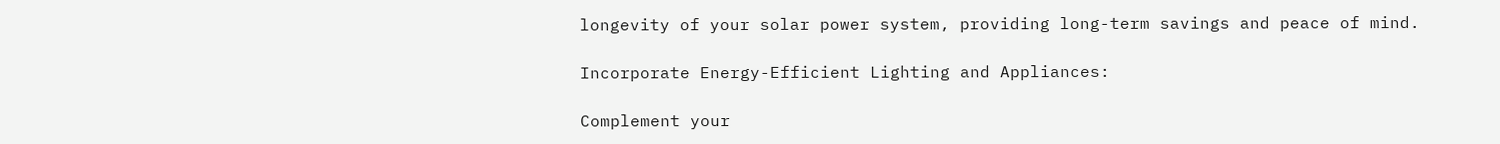longevity of your solar power system, providing long-term savings and peace of mind.

Incorporate Energy-Efficient Lighting and Appliances:

Complement your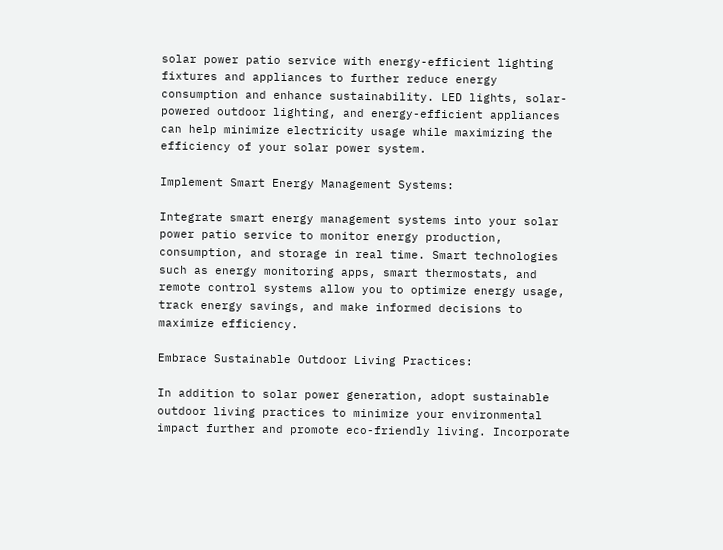solar power patio service with energy-efficient lighting fixtures and appliances to further reduce energy consumption and enhance sustainability. LED lights, solar-powered outdoor lighting, and energy-efficient appliances can help minimize electricity usage while maximizing the efficiency of your solar power system.

Implement Smart Energy Management Systems:

Integrate smart energy management systems into your solar power patio service to monitor energy production, consumption, and storage in real time. Smart technologies such as energy monitoring apps, smart thermostats, and remote control systems allow you to optimize energy usage, track energy savings, and make informed decisions to maximize efficiency.

Embrace Sustainable Outdoor Living Practices:

In addition to solar power generation, adopt sustainable outdoor living practices to minimize your environmental impact further and promote eco-friendly living. Incorporate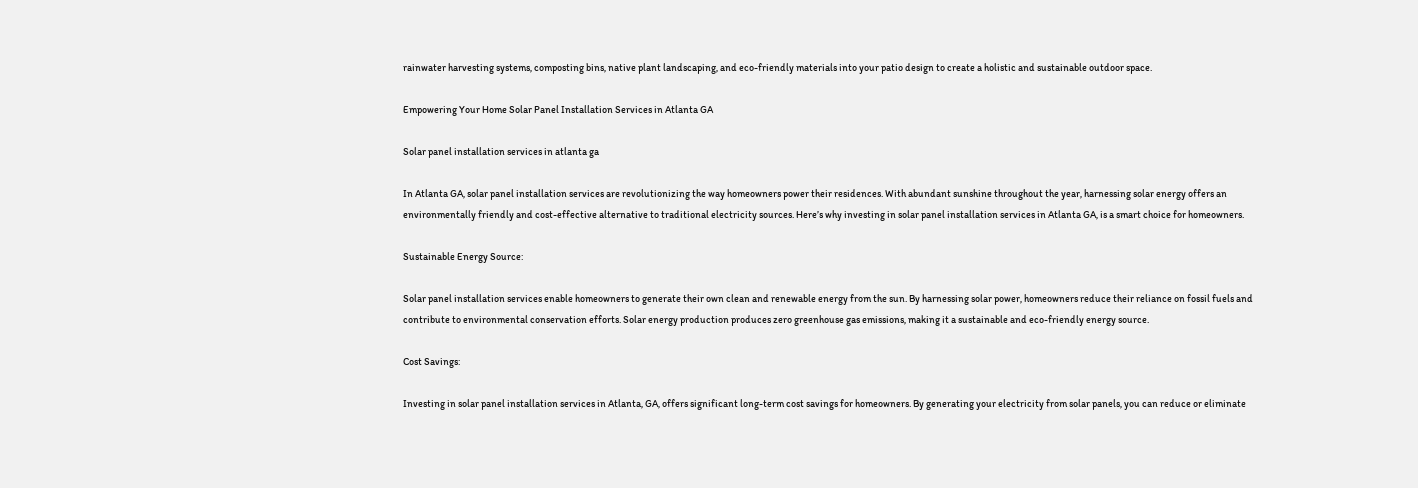rainwater harvesting systems, composting bins, native plant landscaping, and eco-friendly materials into your patio design to create a holistic and sustainable outdoor space.

Empowering Your Home Solar Panel Installation Services in Atlanta GA

Solar panel installation services in atlanta ga

In Atlanta GA, solar panel installation services are revolutionizing the way homeowners power their residences. With abundant sunshine throughout the year, harnessing solar energy offers an environmentally friendly and cost-effective alternative to traditional electricity sources. Here’s why investing in solar panel installation services in Atlanta GA, is a smart choice for homeowners.

Sustainable Energy Source:

Solar panel installation services enable homeowners to generate their own clean and renewable energy from the sun. By harnessing solar power, homeowners reduce their reliance on fossil fuels and contribute to environmental conservation efforts. Solar energy production produces zero greenhouse gas emissions, making it a sustainable and eco-friendly energy source.

Cost Savings:

Investing in solar panel installation services in Atlanta, GA, offers significant long-term cost savings for homeowners. By generating your electricity from solar panels, you can reduce or eliminate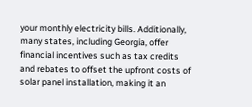your monthly electricity bills. Additionally, many states, including Georgia, offer financial incentives such as tax credits and rebates to offset the upfront costs of solar panel installation, making it an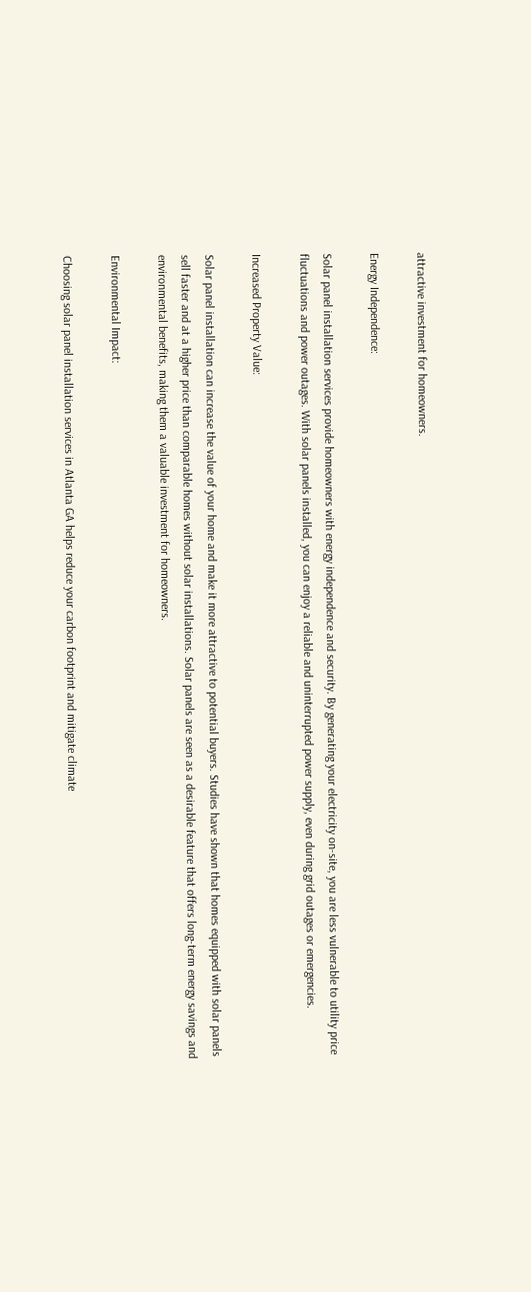attractive investment for homeowners.

Energy Independence:

Solar panel installation services provide homeowners with energy independence and security. By generating your electricity on-site, you are less vulnerable to utility price fluctuations and power outages. With solar panels installed, you can enjoy a reliable and uninterrupted power supply, even during grid outages or emergencies.

Increased Property Value:

Solar panel installation can increase the value of your home and make it more attractive to potential buyers. Studies have shown that homes equipped with solar panels sell faster and at a higher price than comparable homes without solar installations. Solar panels are seen as a desirable feature that offers long-term energy savings and environmental benefits, making them a valuable investment for homeowners.

Environmental Impact:

Choosing solar panel installation services in Atlanta GA helps reduce your carbon footprint and mitigate climate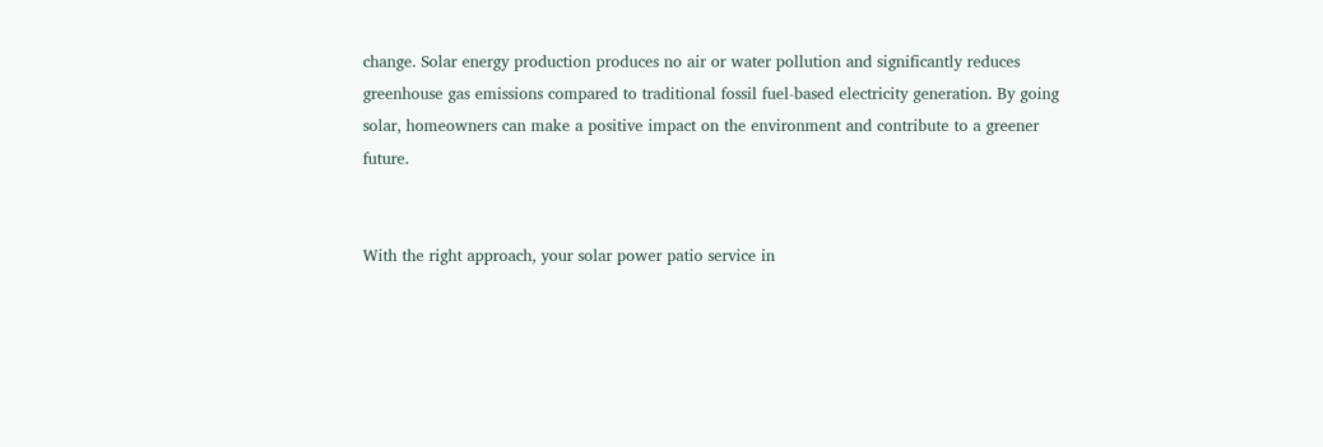change. Solar energy production produces no air or water pollution and significantly reduces greenhouse gas emissions compared to traditional fossil fuel-based electricity generation. By going solar, homeowners can make a positive impact on the environment and contribute to a greener future.


With the right approach, your solar power patio service in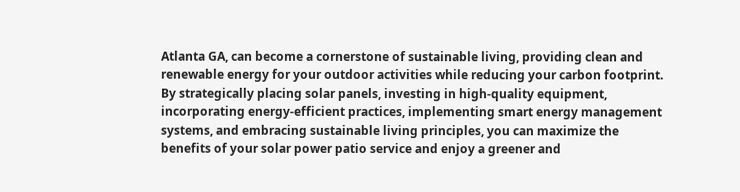Atlanta GA, can become a cornerstone of sustainable living, providing clean and renewable energy for your outdoor activities while reducing your carbon footprint. By strategically placing solar panels, investing in high-quality equipment, incorporating energy-efficient practices, implementing smart energy management systems, and embracing sustainable living principles, you can maximize the benefits of your solar power patio service and enjoy a greener and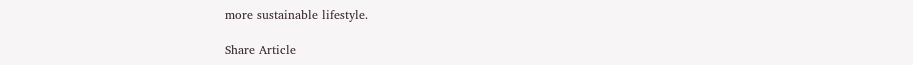more sustainable lifestyle.

Share Article